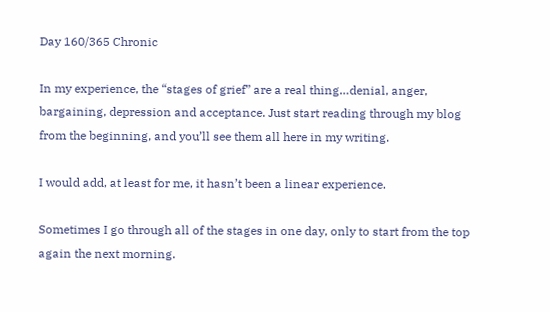Day 160/365 Chronic

In my experience, the “stages of grief” are a real thing…denial, anger, bargaining, depression and acceptance. Just start reading through my blog from the beginning, and you’ll see them all here in my writing.

I would add, at least for me, it hasn’t been a linear experience.

Sometimes I go through all of the stages in one day, only to start from the top again the next morning.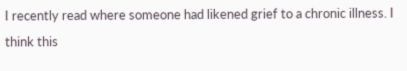I recently read where someone had likened grief to a chronic illness. I think this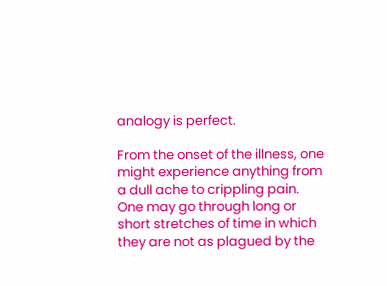analogy is perfect.

From the onset of the illness, one might experience anything from a dull ache to crippling pain. One may go through long or short stretches of time in which they are not as plagued by the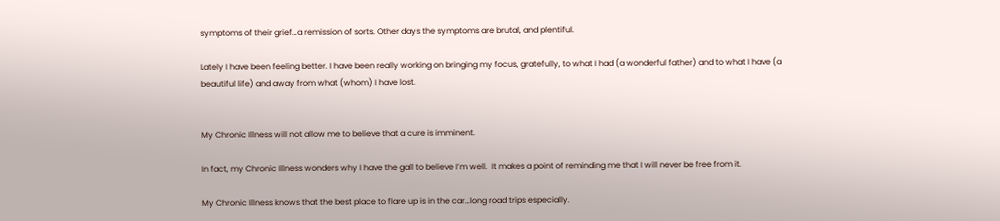symptoms of their grief…a remission of sorts. Other days the symptoms are brutal, and plentiful.

Lately I have been feeling better. I have been really working on bringing my focus, gratefully, to what I had (a wonderful father) and to what I have (a beautiful life) and away from what (whom) I have lost.


My Chronic Illness will not allow me to believe that a cure is imminent.

In fact, my Chronic Illness wonders why I have the gall to believe I’m well.  It makes a point of reminding me that I will never be free from it.

My Chronic Illness knows that the best place to flare up is in the car…long road trips especially.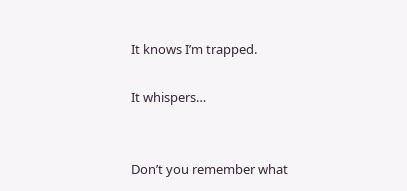It knows I’m trapped.

It whispers…


Don’t you remember what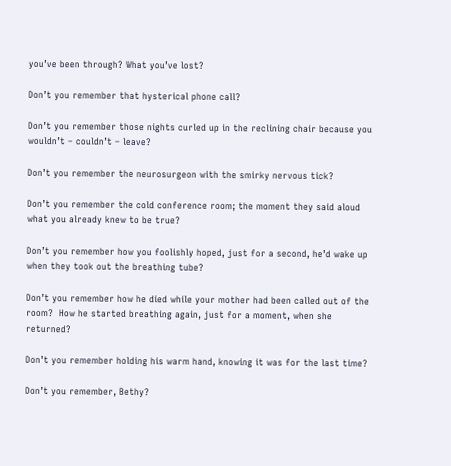you’ve been through? What you’ve lost?

Don’t you remember that hysterical phone call?

Don’t you remember those nights curled up in the reclining chair because you wouldn’t – couldn’t – leave?

Don’t you remember the neurosurgeon with the smirky nervous tick?

Don’t you remember the cold conference room; the moment they said aloud what you already knew to be true?

Don’t you remember how you foolishly hoped, just for a second, he’d wake up when they took out the breathing tube?

Don’t you remember how he died while your mother had been called out of the room?  How he started breathing again, just for a moment, when she returned?

Don’t you remember holding his warm hand, knowing it was for the last time?

Don’t you remember, Bethy?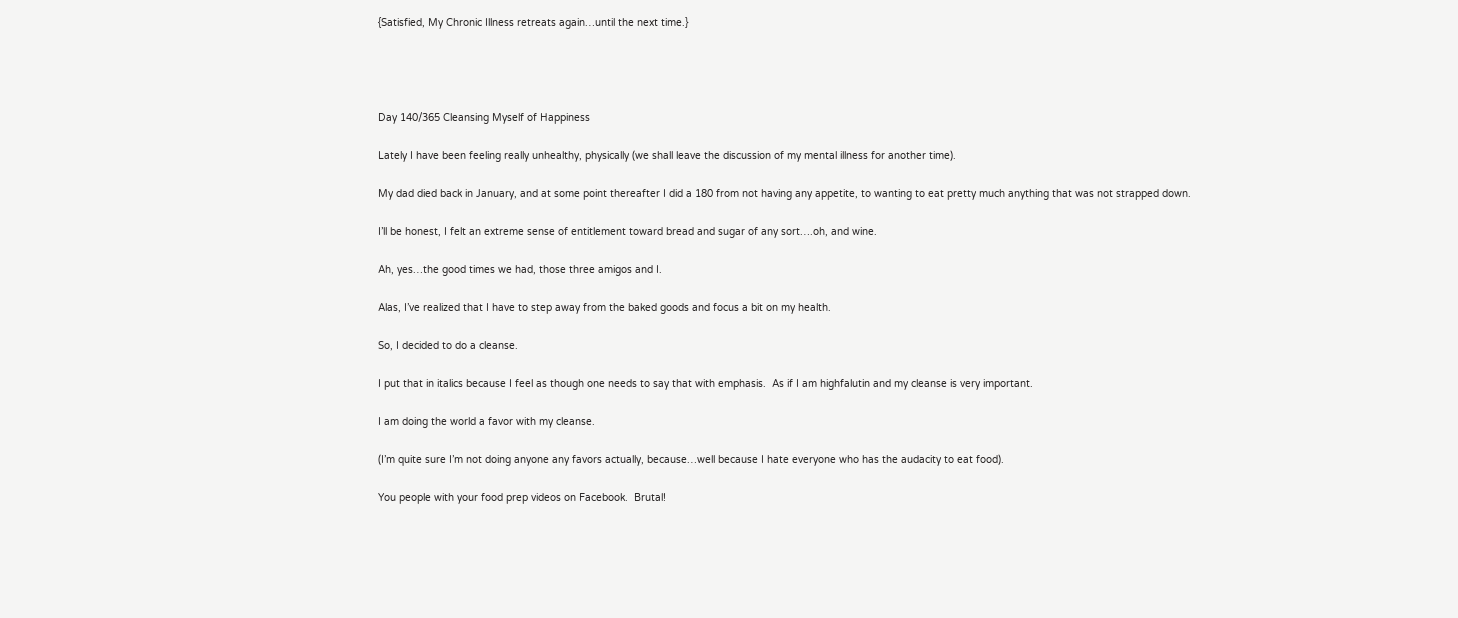{Satisfied, My Chronic Illness retreats again…until the next time.}




Day 140/365 Cleansing Myself of Happiness

Lately I have been feeling really unhealthy, physically (we shall leave the discussion of my mental illness for another time).

My dad died back in January, and at some point thereafter I did a 180 from not having any appetite, to wanting to eat pretty much anything that was not strapped down.

I’ll be honest, I felt an extreme sense of entitlement toward bread and sugar of any sort….oh, and wine.

Ah, yes…the good times we had, those three amigos and I.

Alas, I’ve realized that I have to step away from the baked goods and focus a bit on my health.

So, I decided to do a cleanse.

I put that in italics because I feel as though one needs to say that with emphasis.  As if I am highfalutin and my cleanse is very important.

I am doing the world a favor with my cleanse.

(I’m quite sure I’m not doing anyone any favors actually, because…well because I hate everyone who has the audacity to eat food).

You people with your food prep videos on Facebook.  Brutal!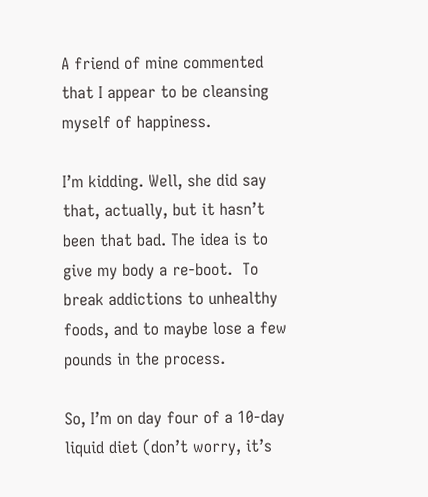A friend of mine commented that I appear to be cleansing myself of happiness.

I’m kidding. Well, she did say that, actually, but it hasn’t been that bad. The idea is to give my body a re-boot.  To break addictions to unhealthy foods, and to maybe lose a few pounds in the process.

So, I’m on day four of a 10-day liquid diet (don’t worry, it’s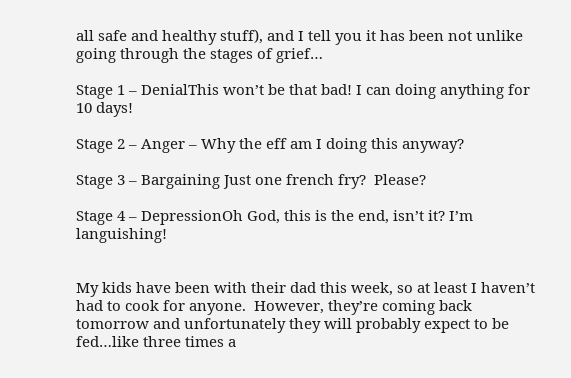all safe and healthy stuff), and I tell you it has been not unlike going through the stages of grief…

Stage 1 – DenialThis won’t be that bad! I can doing anything for 10 days!

Stage 2 – Anger – Why the eff am I doing this anyway?

Stage 3 – Bargaining Just one french fry?  Please?

Stage 4 – DepressionOh God, this is the end, isn’t it? I’m languishing!


My kids have been with their dad this week, so at least I haven’t had to cook for anyone.  However, they’re coming back tomorrow and unfortunately they will probably expect to be fed…like three times a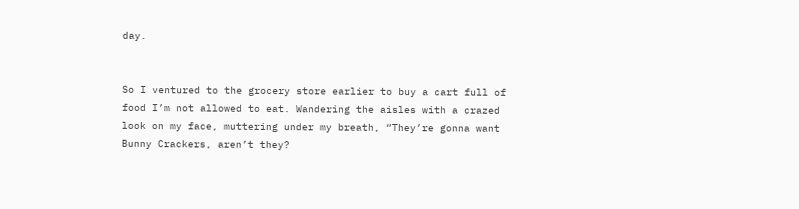day.


So I ventured to the grocery store earlier to buy a cart full of food I’m not allowed to eat. Wandering the aisles with a crazed look on my face, muttering under my breath, “They’re gonna want Bunny Crackers, aren’t they?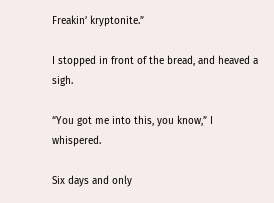Freakin’ kryptonite.”

I stopped in front of the bread, and heaved a sigh.

“You got me into this, you know,” I whispered.

Six days and only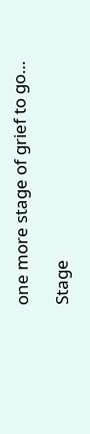one more stage of grief to go…

Stage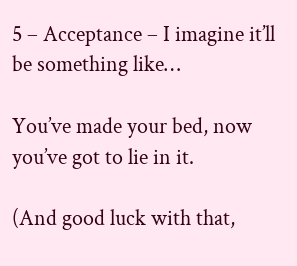5 – Acceptance – I imagine it’ll be something like…

You’ve made your bed, now you’ve got to lie in it.

(And good luck with that,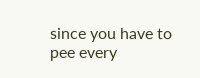since you have to pee every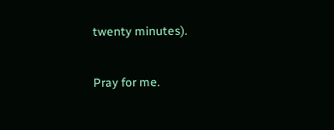twenty minutes).

Pray for me.